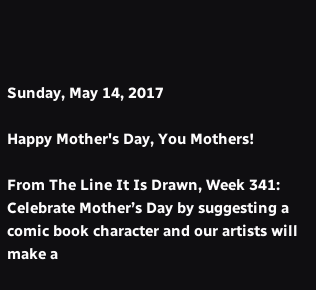Sunday, May 14, 2017

Happy Mother's Day, You Mothers!

From The Line It Is Drawn, Week 341:
Celebrate Mother’s Day by suggesting a comic book character and our artists will make a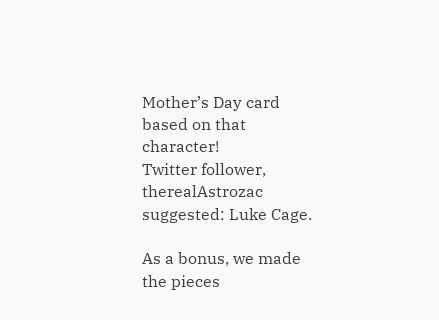Mother’s Day card based on that character!
Twitter follower, therealAstrozac suggested: Luke Cage.

As a bonus, we made the pieces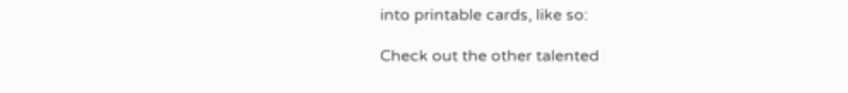into printable cards, like so:

Check out the other talented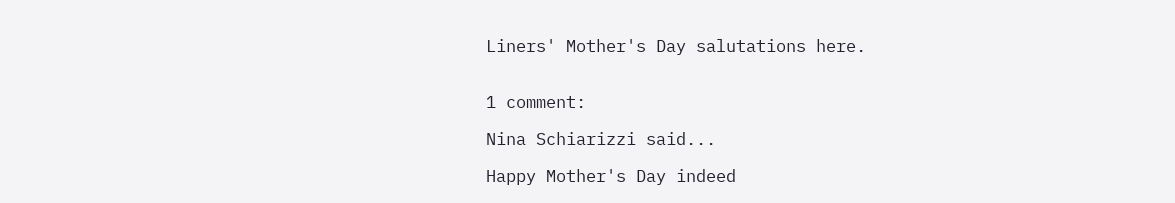Liners' Mother's Day salutations here.


1 comment:

Nina Schiarizzi said...

Happy Mother's Day indeed